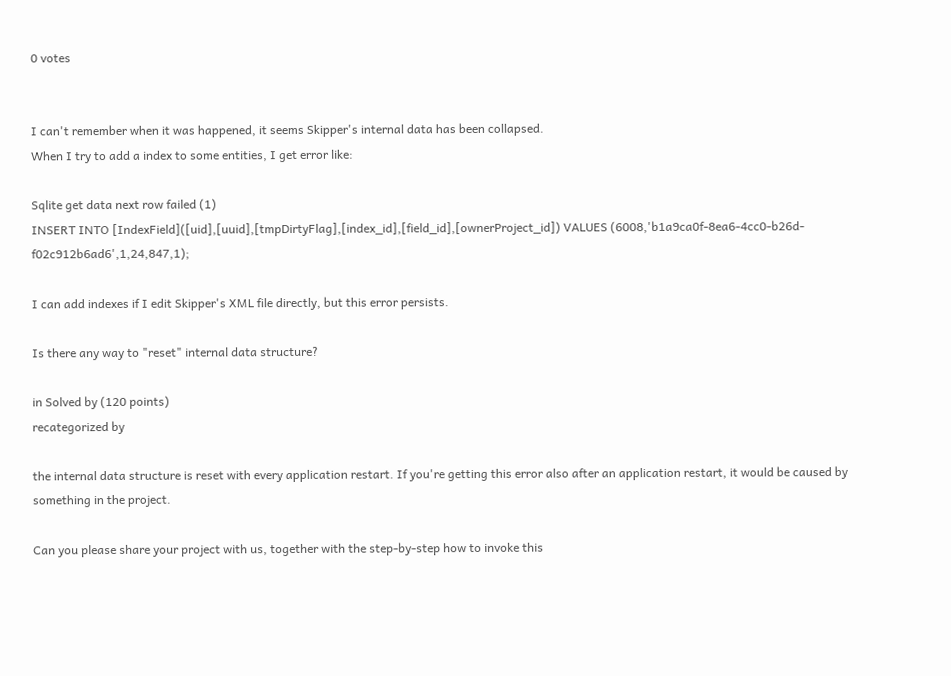0 votes


I can't remember when it was happened, it seems Skipper's internal data has been collapsed.
When I try to add a index to some entities, I get error like:

Sqlite get data next row failed (1)
INSERT INTO [IndexField]([uid],[uuid],[tmpDirtyFlag],[index_id],[field_id],[ownerProject_id]) VALUES (6008,'b1a9ca0f-8ea6-4cc0-b26d-f02c912b6ad6',1,24,847,1);

I can add indexes if I edit Skipper's XML file directly, but this error persists.

Is there any way to "reset" internal data structure?

in Solved by (120 points)
recategorized by

the internal data structure is reset with every application restart. If you're getting this error also after an application restart, it would be caused by something in the project.

Can you please share your project with us, together with the step-by-step how to invoke this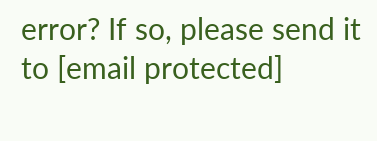error? If so, please send it to [email protected]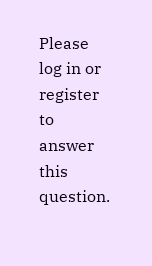Please log in or register to answer this question.